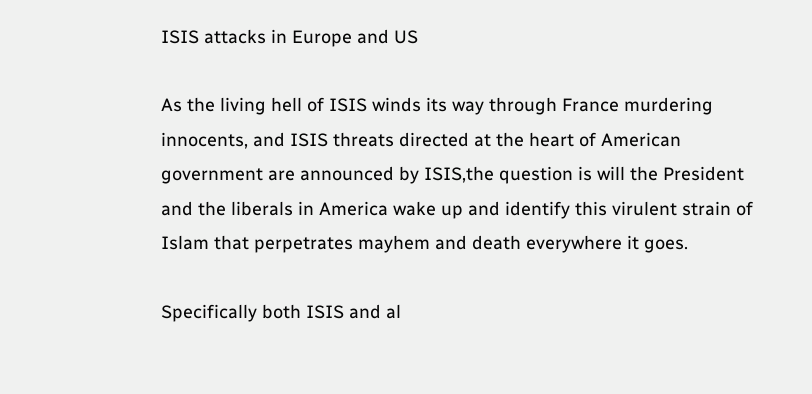ISIS attacks in Europe and US

As the living hell of ISIS winds its way through France murdering innocents, and ISIS threats directed at the heart of American government are announced by ISIS,the question is will the President and the liberals in America wake up and identify this virulent strain of Islam that perpetrates mayhem and death everywhere it goes.

Specifically both ISIS and al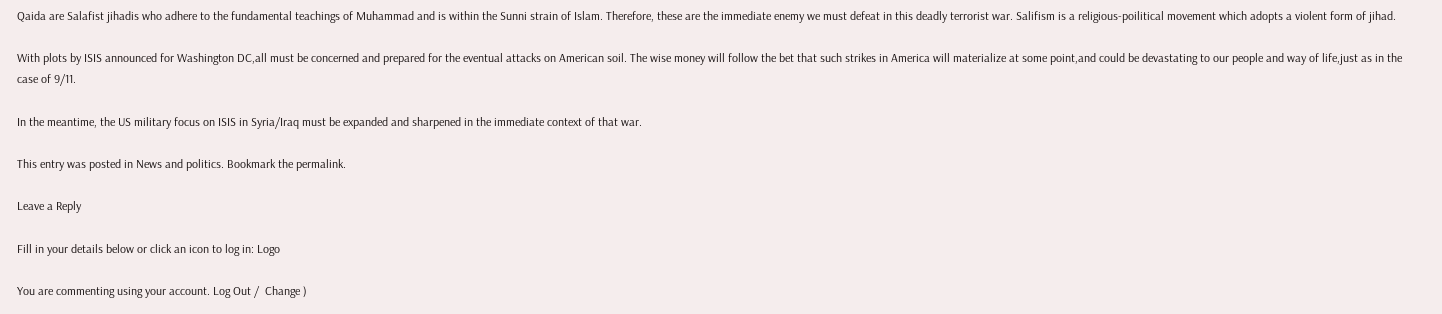Qaida are Salafist jihadis who adhere to the fundamental teachings of Muhammad and is within the Sunni strain of Islam. Therefore, these are the immediate enemy we must defeat in this deadly terrorist war. Salifism is a religious-poilitical movement which adopts a violent form of jihad.

With plots by ISIS announced for Washington DC,all must be concerned and prepared for the eventual attacks on American soil. The wise money will follow the bet that such strikes in America will materialize at some point,and could be devastating to our people and way of life,just as in the case of 9/11.

In the meantime, the US military focus on ISIS in Syria/Iraq must be expanded and sharpened in the immediate context of that war.

This entry was posted in News and politics. Bookmark the permalink.

Leave a Reply

Fill in your details below or click an icon to log in: Logo

You are commenting using your account. Log Out /  Change )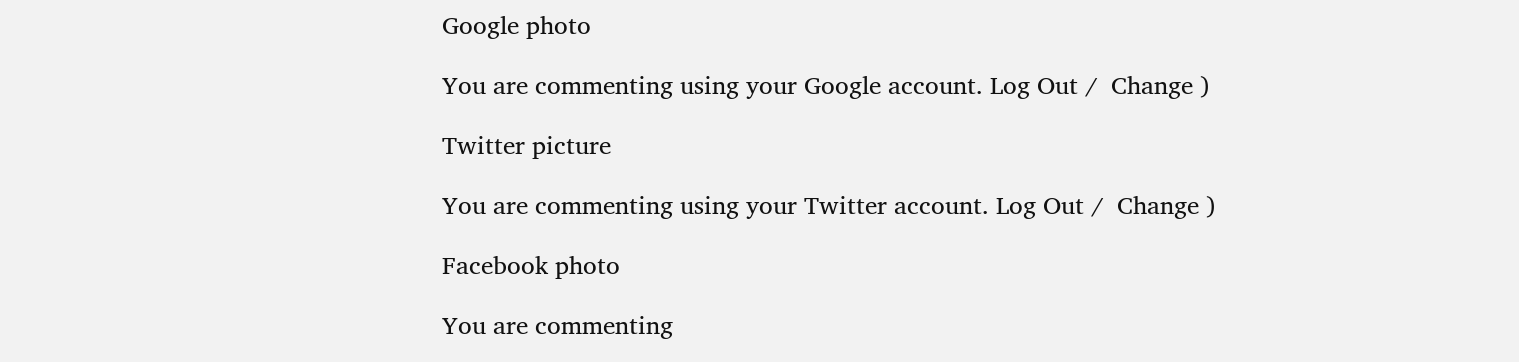Google photo

You are commenting using your Google account. Log Out /  Change )

Twitter picture

You are commenting using your Twitter account. Log Out /  Change )

Facebook photo

You are commenting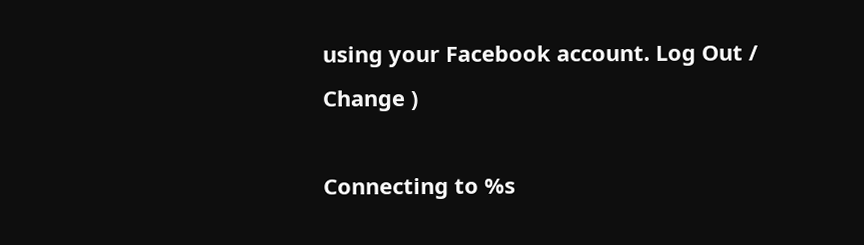using your Facebook account. Log Out /  Change )

Connecting to %s